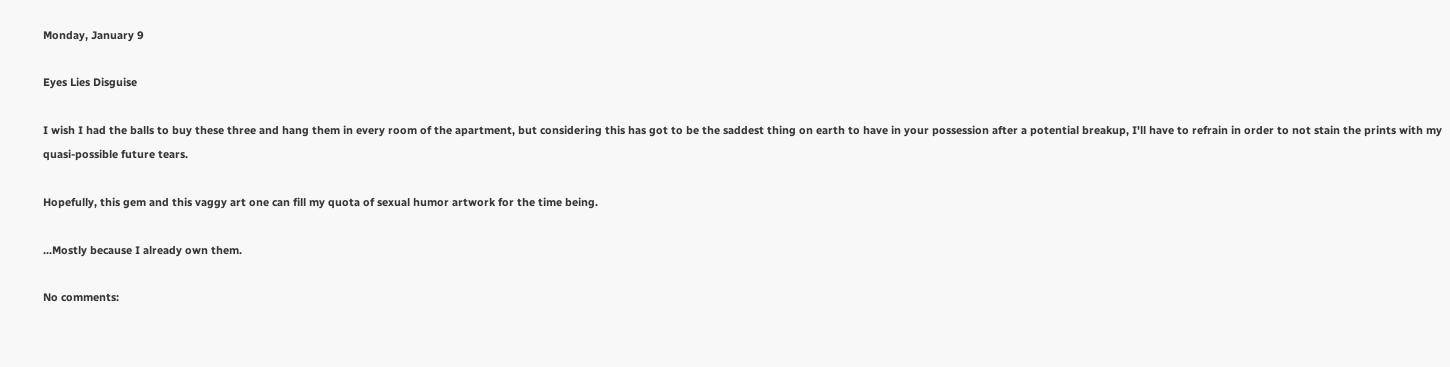Monday, January 9

Eyes Lies Disguise

I wish I had the balls to buy these three and hang them in every room of the apartment, but considering this has got to be the saddest thing on earth to have in your possession after a potential breakup, I'll have to refrain in order to not stain the prints with my quasi-possible future tears.

Hopefully, this gem and this vaggy art one can fill my quota of sexual humor artwork for the time being.

...Mostly because I already own them.

No comments: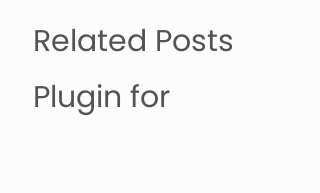Related Posts Plugin for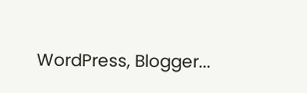WordPress, Blogger...